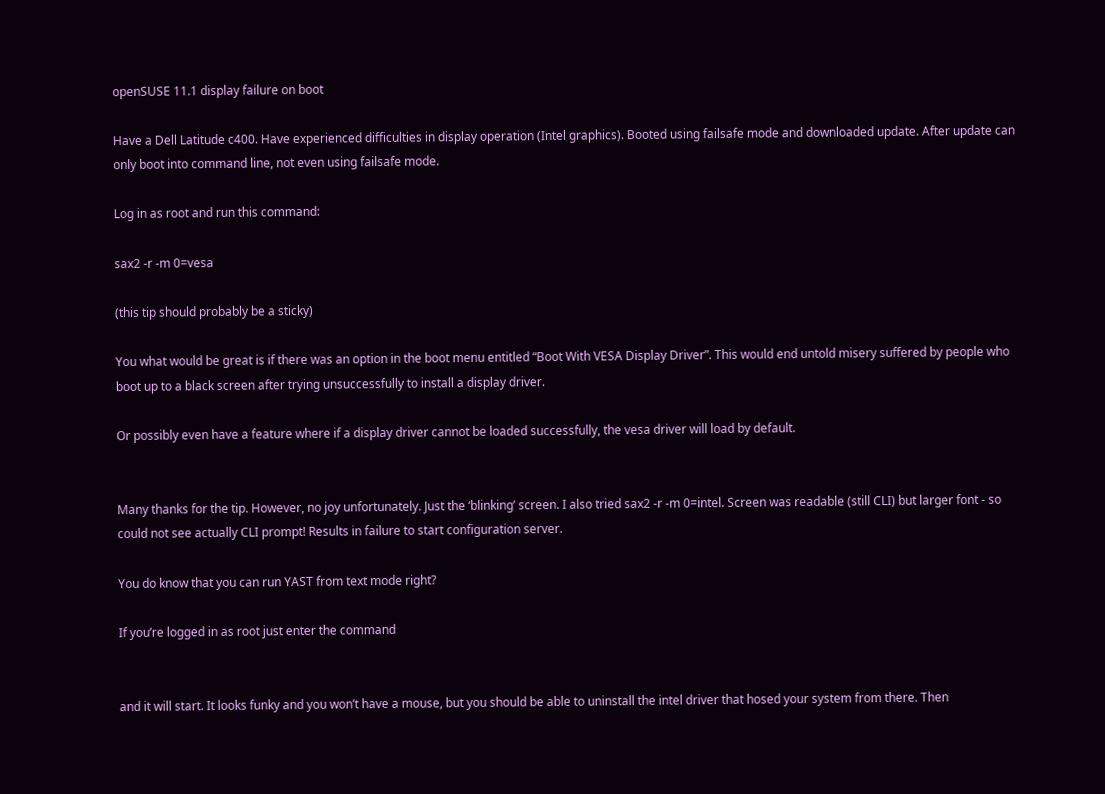openSUSE 11.1 display failure on boot

Have a Dell Latitude c400. Have experienced difficulties in display operation (Intel graphics). Booted using failsafe mode and downloaded update. After update can only boot into command line, not even using failsafe mode.

Log in as root and run this command:

sax2 -r -m 0=vesa

(this tip should probably be a sticky)

You what would be great is if there was an option in the boot menu entitled “Boot With VESA Display Driver”. This would end untold misery suffered by people who boot up to a black screen after trying unsuccessfully to install a display driver.

Or possibly even have a feature where if a display driver cannot be loaded successfully, the vesa driver will load by default.


Many thanks for the tip. However, no joy unfortunately. Just the ‘blinking’ screen. I also tried sax2 -r -m 0=intel. Screen was readable (still CLI) but larger font - so could not see actually CLI prompt! Results in failure to start configuration server.

You do know that you can run YAST from text mode right?

If you’re logged in as root just enter the command


and it will start. It looks funky and you won’t have a mouse, but you should be able to uninstall the intel driver that hosed your system from there. Then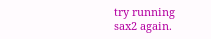try running sax2 again.